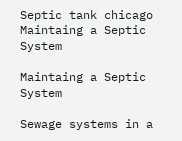Septic tank chicago Maintaing a Septic System

Maintaing a Septic System

Sewage systems in a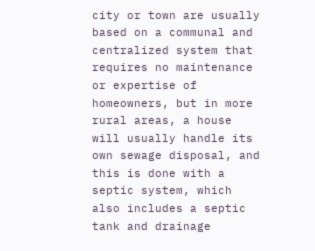city or town are usually based on a communal and centralized system that requires no maintenance or expertise of homeowners, but in more rural areas, a house will usually handle its own sewage disposal, and this is done with a septic system, which also includes a septic tank and drainage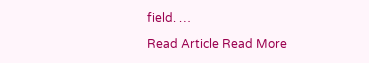field. …

Read Article Read More